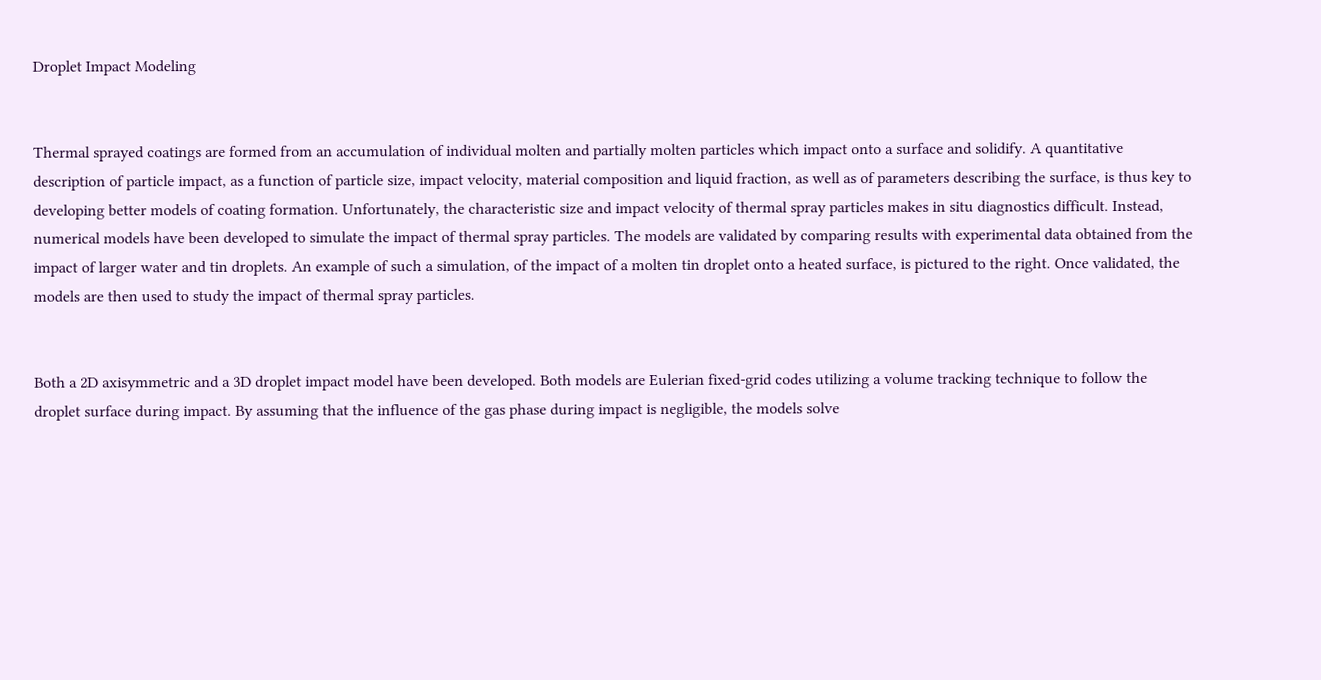Droplet Impact Modeling


Thermal sprayed coatings are formed from an accumulation of individual molten and partially molten particles which impact onto a surface and solidify. A quantitative description of particle impact, as a function of particle size, impact velocity, material composition and liquid fraction, as well as of parameters describing the surface, is thus key to developing better models of coating formation. Unfortunately, the characteristic size and impact velocity of thermal spray particles makes in situ diagnostics difficult. Instead, numerical models have been developed to simulate the impact of thermal spray particles. The models are validated by comparing results with experimental data obtained from the impact of larger water and tin droplets. An example of such a simulation, of the impact of a molten tin droplet onto a heated surface, is pictured to the right. Once validated, the models are then used to study the impact of thermal spray particles.


Both a 2D axisymmetric and a 3D droplet impact model have been developed. Both models are Eulerian fixed-grid codes utilizing a volume tracking technique to follow the droplet surface during impact. By assuming that the influence of the gas phase during impact is negligible, the models solve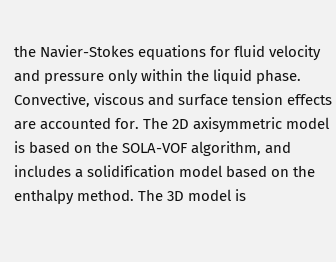the Navier-Stokes equations for fluid velocity and pressure only within the liquid phase. Convective, viscous and surface tension effects are accounted for. The 2D axisymmetric model is based on the SOLA-VOF algorithm, and includes a solidification model based on the enthalpy method. The 3D model is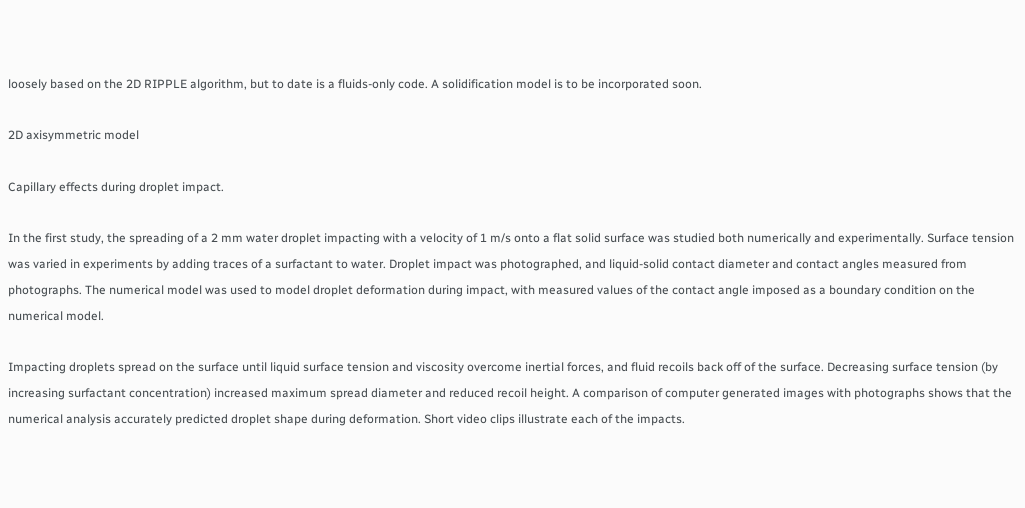loosely based on the 2D RIPPLE algorithm, but to date is a fluids-only code. A solidification model is to be incorporated soon.

2D axisymmetric model

Capillary effects during droplet impact.

In the first study, the spreading of a 2 mm water droplet impacting with a velocity of 1 m/s onto a flat solid surface was studied both numerically and experimentally. Surface tension was varied in experiments by adding traces of a surfactant to water. Droplet impact was photographed, and liquid-solid contact diameter and contact angles measured from photographs. The numerical model was used to model droplet deformation during impact, with measured values of the contact angle imposed as a boundary condition on the numerical model.

Impacting droplets spread on the surface until liquid surface tension and viscosity overcome inertial forces, and fluid recoils back off of the surface. Decreasing surface tension (by increasing surfactant concentration) increased maximum spread diameter and reduced recoil height. A comparison of computer generated images with photographs shows that the numerical analysis accurately predicted droplet shape during deformation. Short video clips illustrate each of the impacts.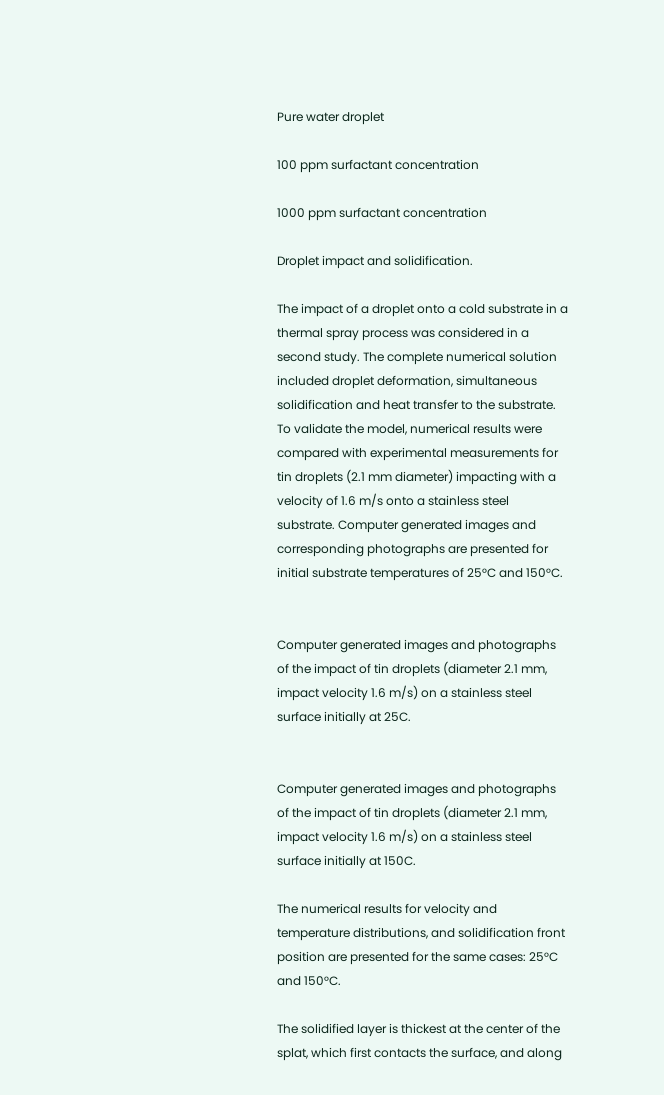Pure water droplet

100 ppm surfactant concentration

1000 ppm surfactant concentration

Droplet impact and solidification.

The impact of a droplet onto a cold substrate in a thermal spray process was considered in a second study. The complete numerical solution included droplet deformation, simultaneous solidification and heat transfer to the substrate. To validate the model, numerical results were compared with experimental measurements for tin droplets (2.1 mm diameter) impacting with a velocity of 1.6 m/s onto a stainless steel substrate. Computer generated images and corresponding photographs are presented for initial substrate temperatures of 25°C and 150°C.


Computer generated images and photographs of the impact of tin droplets (diameter 2.1 mm, impact velocity 1.6 m/s) on a stainless steel surface initially at 25C.


Computer generated images and photographs of the impact of tin droplets (diameter 2.1 mm, impact velocity 1.6 m/s) on a stainless steel surface initially at 150C.

The numerical results for velocity and temperature distributions, and solidification front position are presented for the same cases: 25°C and 150°C.

The solidified layer is thickest at the center of the splat, which first contacts the surface, and along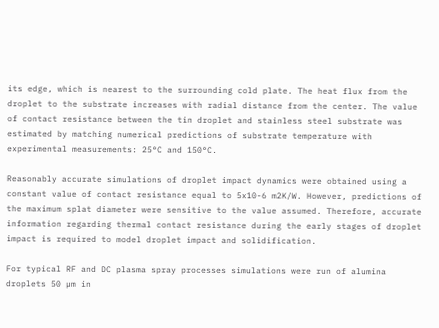its edge, which is nearest to the surrounding cold plate. The heat flux from the droplet to the substrate increases with radial distance from the center. The value of contact resistance between the tin droplet and stainless steel substrate was estimated by matching numerical predictions of substrate temperature with experimental measurements: 25°C and 150°C.

Reasonably accurate simulations of droplet impact dynamics were obtained using a constant value of contact resistance equal to 5x10-6 m2K/W. However, predictions of the maximum splat diameter were sensitive to the value assumed. Therefore, accurate information regarding thermal contact resistance during the early stages of droplet impact is required to model droplet impact and solidification.

For typical RF and DC plasma spray processes simulations were run of alumina droplets 50 µm in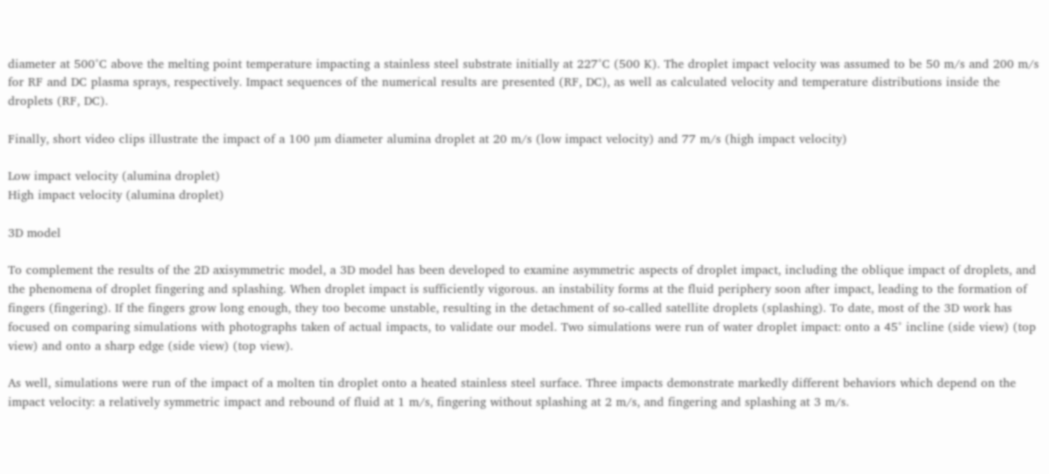diameter at 500°C above the melting point temperature impacting a stainless steel substrate initially at 227°C (500 K). The droplet impact velocity was assumed to be 50 m/s and 200 m/s for RF and DC plasma sprays, respectively. Impact sequences of the numerical results are presented (RF, DC), as well as calculated velocity and temperature distributions inside the droplets (RF, DC).

Finally, short video clips illustrate the impact of a 100 µm diameter alumina droplet at 20 m/s (low impact velocity) and 77 m/s (high impact velocity)

Low impact velocity (alumina droplet)
High impact velocity (alumina droplet)

3D model

To complement the results of the 2D axisymmetric model, a 3D model has been developed to examine asymmetric aspects of droplet impact, including the oblique impact of droplets, and the phenomena of droplet fingering and splashing. When droplet impact is sufficiently vigorous. an instability forms at the fluid periphery soon after impact, leading to the formation of fingers (fingering). If the fingers grow long enough, they too become unstable, resulting in the detachment of so-called satellite droplets (splashing). To date, most of the 3D work has focused on comparing simulations with photographs taken of actual impacts, to validate our model. Two simulations were run of water droplet impact: onto a 45° incline (side view) (top view) and onto a sharp edge (side view) (top view).

As well, simulations were run of the impact of a molten tin droplet onto a heated stainless steel surface. Three impacts demonstrate markedly different behaviors which depend on the impact velocity: a relatively symmetric impact and rebound of fluid at 1 m/s, fingering without splashing at 2 m/s, and fingering and splashing at 3 m/s.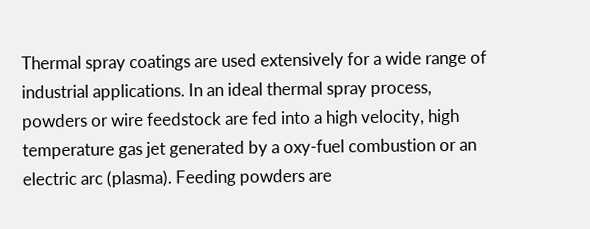Thermal spray coatings are used extensively for a wide range of industrial applications. In an ideal thermal spray process, powders or wire feedstock are fed into a high velocity, high temperature gas jet generated by a oxy-fuel combustion or an electric arc (plasma). Feeding powders are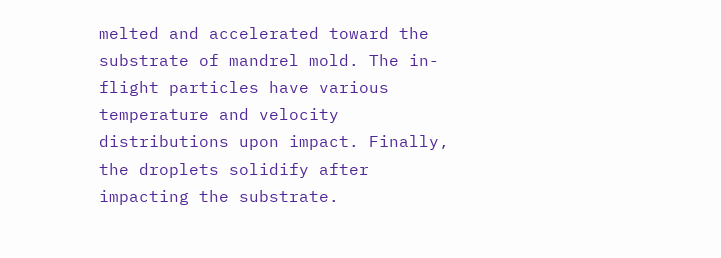melted and accelerated toward the substrate of mandrel mold. The in-flight particles have various temperature and velocity distributions upon impact. Finally, the droplets solidify after impacting the substrate.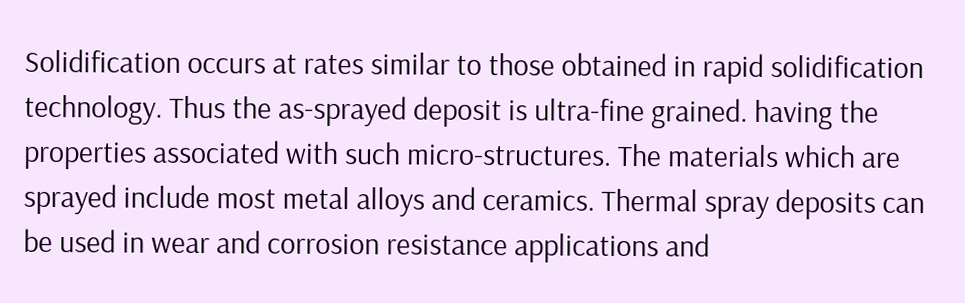Solidification occurs at rates similar to those obtained in rapid solidification technology. Thus the as-sprayed deposit is ultra-fine grained. having the properties associated with such micro-structures. The materials which are sprayed include most metal alloys and ceramics. Thermal spray deposits can be used in wear and corrosion resistance applications and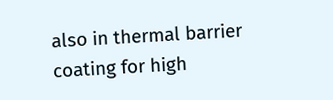also in thermal barrier coating for high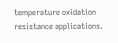temperature oxidation resistance applications.